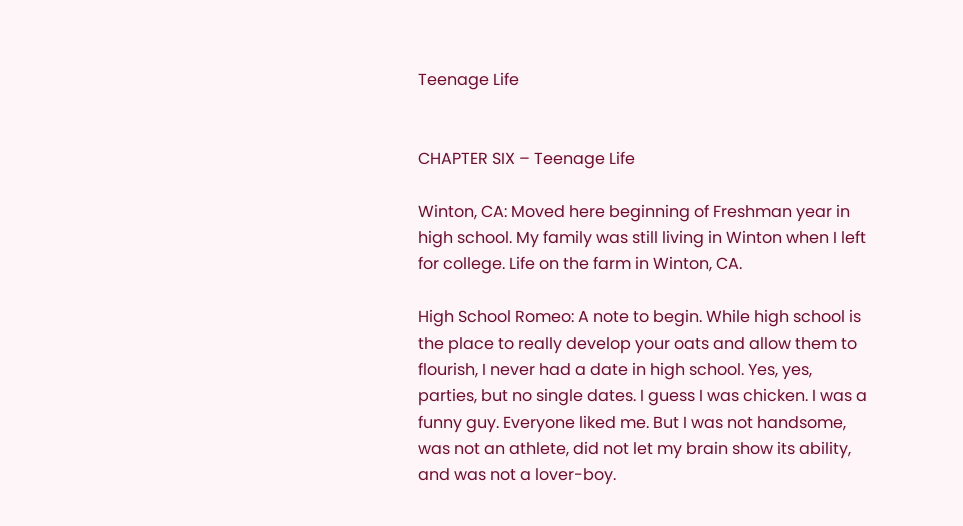Teenage Life


CHAPTER SIX – Teenage Life

Winton, CA: Moved here beginning of Freshman year in high school. My family was still living in Winton when I left for college. Life on the farm in Winton, CA.

High School Romeo: A note to begin. While high school is the place to really develop your oats and allow them to flourish, I never had a date in high school. Yes, yes, parties, but no single dates. I guess I was chicken. I was a funny guy. Everyone liked me. But I was not handsome, was not an athlete, did not let my brain show its ability, and was not a lover-boy.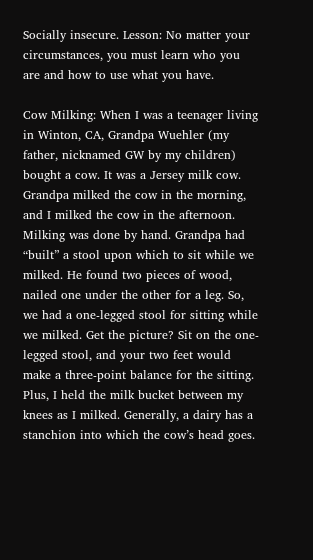Socially insecure. Lesson: No matter your circumstances, you must learn who you are and how to use what you have.

Cow Milking: When I was a teenager living in Winton, CA, Grandpa Wuehler (my father, nicknamed GW by my children) bought a cow. It was a Jersey milk cow. Grandpa milked the cow in the morning, and I milked the cow in the afternoon. Milking was done by hand. Grandpa had “built” a stool upon which to sit while we milked. He found two pieces of wood, nailed one under the other for a leg. So, we had a one-legged stool for sitting while we milked. Get the picture? Sit on the one-legged stool, and your two feet would make a three-point balance for the sitting. Plus, I held the milk bucket between my knees as I milked. Generally, a dairy has a stanchion into which the cow’s head goes.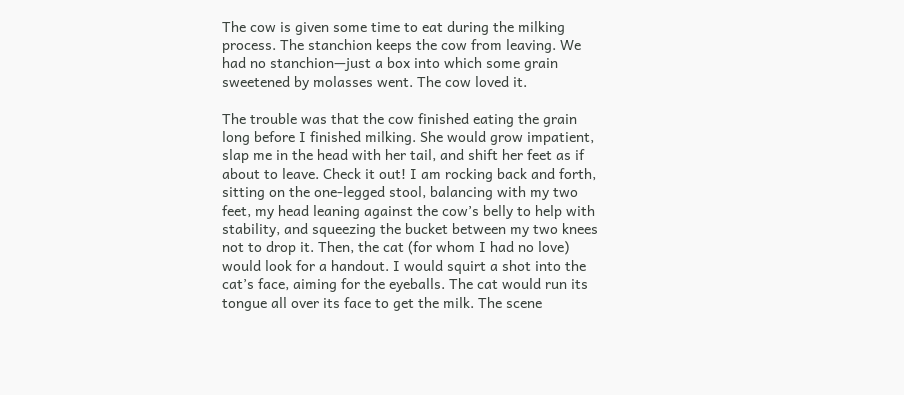The cow is given some time to eat during the milking process. The stanchion keeps the cow from leaving. We had no stanchion—just a box into which some grain sweetened by molasses went. The cow loved it.

The trouble was that the cow finished eating the grain long before I finished milking. She would grow impatient, slap me in the head with her tail, and shift her feet as if about to leave. Check it out! I am rocking back and forth, sitting on the one-legged stool, balancing with my two feet, my head leaning against the cow’s belly to help with stability, and squeezing the bucket between my two knees not to drop it. Then, the cat (for whom I had no love) would look for a handout. I would squirt a shot into the cat’s face, aiming for the eyeballs. The cat would run its tongue all over its face to get the milk. The scene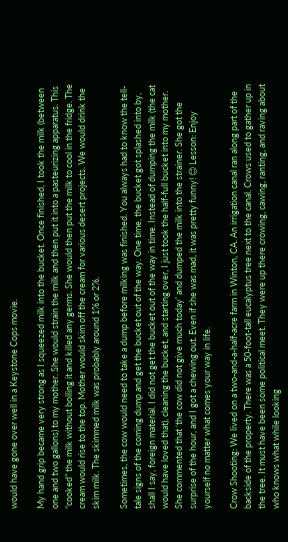would have gone over well in a Keystone Cops movie.

My hand grip became very strong as I squeezed milk into the bucket. Once finished, I took the milk (between one and two gallons) to my mother. She would strain the milk and then put it into a pasteurizing apparatus. This “cooked” the milk without boiling it and killed any germs. She would then put the milk to cool in the fridge. The cream would rise to the top. Mother would skim off the cream for various desert projects. We would drink the skim milk. The skimmed milk was probably around 1% or 2%.

Sometimes, the cow would need to take a dump before milking was finished. You always had to know the tell-tale signs of the coming dump and get the bucket out of the way. One time, the bucket got splashed into by, shall I say, foreign material. I did not get the bucket out of the way in time. Instead of dumping the milk (the cat would have loved that), cleaning the bucket, and starting over, I just took the half-full bucket into my mother. She commented that ‘the cow did not give much today’ and dumped the milk into the strainer. She got the surprise of the hour, and I got a chewing out. Even if she was mad, it was pretty funny! 😊 Lesson: Enjoy yourself no matter what comes your way in life.

Crow Shooting: We lived on a two-and-a-half-acre farm in Winton, CA. An irrigation canal ran along part of the backside of the property. There was a 50-foot-tall eucalyptus tree next to the canal. Crows used to gather up in the tree. It must have been some political meet. They were up there crowing, cawing, ranting, and raving about who knows what while looking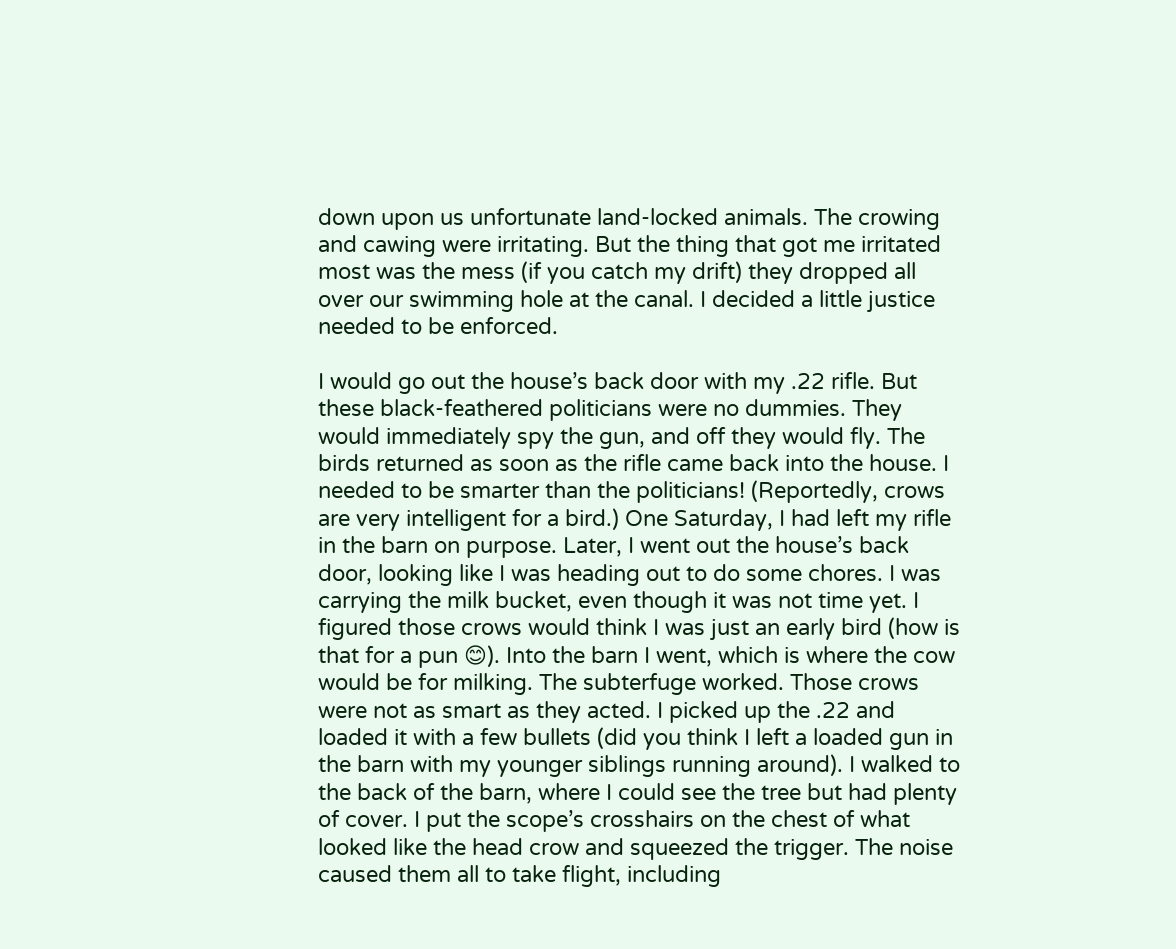down upon us unfortunate land-locked animals. The crowing and cawing were irritating. But the thing that got me irritated most was the mess (if you catch my drift) they dropped all over our swimming hole at the canal. I decided a little justice needed to be enforced.

I would go out the house’s back door with my .22 rifle. But these black-feathered politicians were no dummies. They would immediately spy the gun, and off they would fly. The birds returned as soon as the rifle came back into the house. I needed to be smarter than the politicians! (Reportedly, crows are very intelligent for a bird.) One Saturday, I had left my rifle in the barn on purpose. Later, I went out the house’s back door, looking like I was heading out to do some chores. I was carrying the milk bucket, even though it was not time yet. I figured those crows would think I was just an early bird (how is that for a pun 😊). Into the barn I went, which is where the cow would be for milking. The subterfuge worked. Those crows were not as smart as they acted. I picked up the .22 and loaded it with a few bullets (did you think I left a loaded gun in the barn with my younger siblings running around). I walked to the back of the barn, where I could see the tree but had plenty of cover. I put the scope’s crosshairs on the chest of what looked like the head crow and squeezed the trigger. The noise caused them all to take flight, including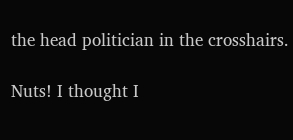the head politician in the crosshairs.

Nuts! I thought I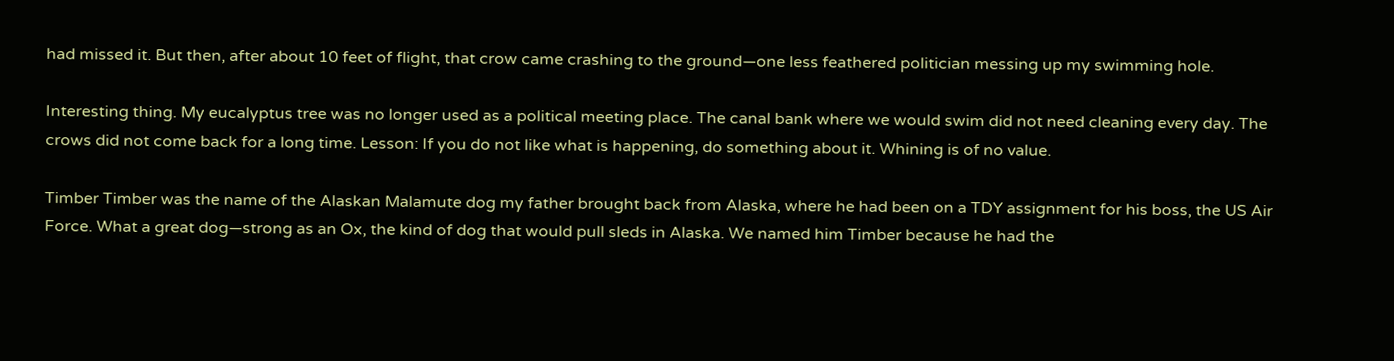had missed it. But then, after about 10 feet of flight, that crow came crashing to the ground—one less feathered politician messing up my swimming hole.

Interesting thing. My eucalyptus tree was no longer used as a political meeting place. The canal bank where we would swim did not need cleaning every day. The crows did not come back for a long time. Lesson: If you do not like what is happening, do something about it. Whining is of no value.

Timber Timber was the name of the Alaskan Malamute dog my father brought back from Alaska, where he had been on a TDY assignment for his boss, the US Air Force. What a great dog—strong as an Ox, the kind of dog that would pull sleds in Alaska. We named him Timber because he had the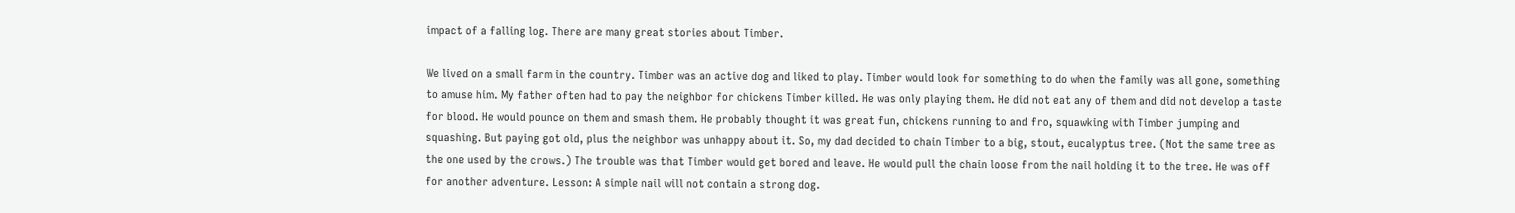impact of a falling log. There are many great stories about Timber.

We lived on a small farm in the country. Timber was an active dog and liked to play. Timber would look for something to do when the family was all gone, something to amuse him. My father often had to pay the neighbor for chickens Timber killed. He was only playing them. He did not eat any of them and did not develop a taste for blood. He would pounce on them and smash them. He probably thought it was great fun, chickens running to and fro, squawking with Timber jumping and squashing. But paying got old, plus the neighbor was unhappy about it. So, my dad decided to chain Timber to a big, stout, eucalyptus tree. (Not the same tree as the one used by the crows.) The trouble was that Timber would get bored and leave. He would pull the chain loose from the nail holding it to the tree. He was off for another adventure. Lesson: A simple nail will not contain a strong dog.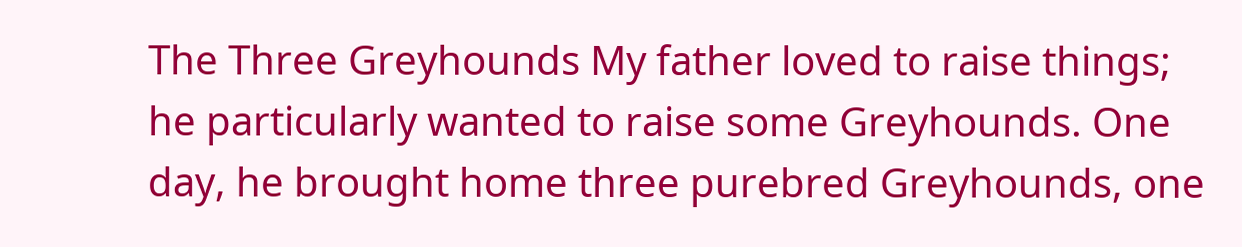The Three Greyhounds My father loved to raise things; he particularly wanted to raise some Greyhounds. One day, he brought home three purebred Greyhounds, one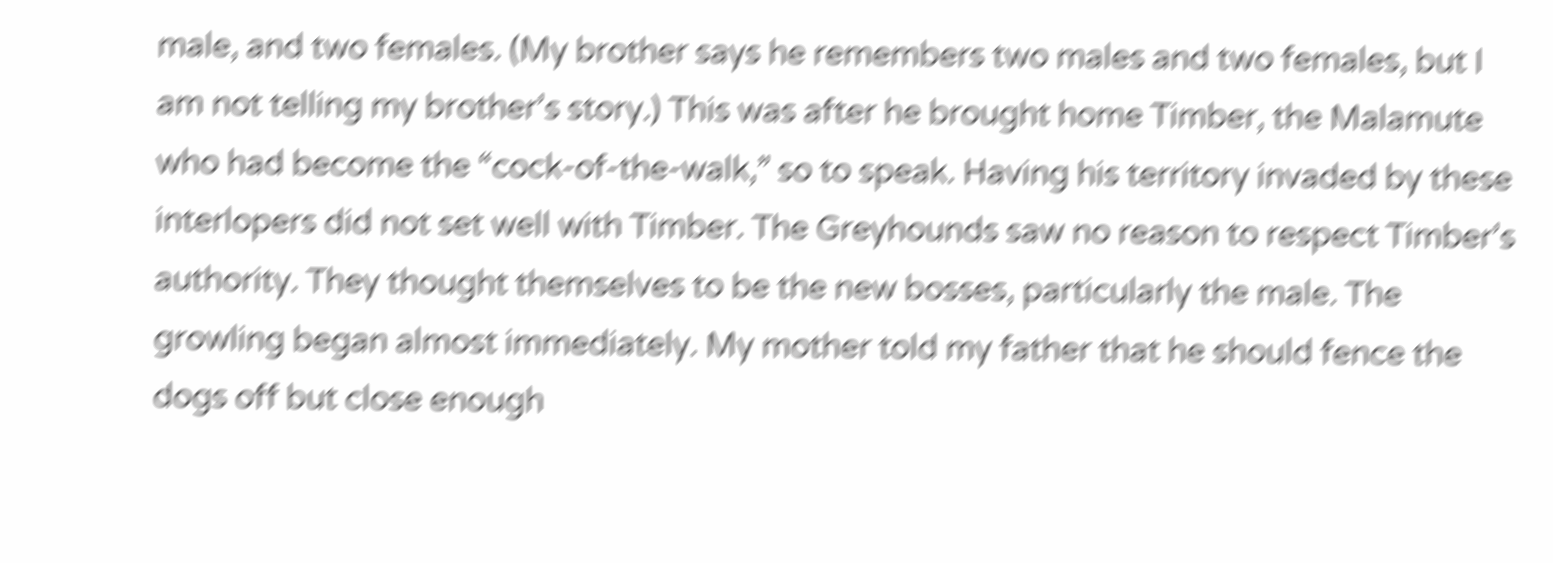male, and two females. (My brother says he remembers two males and two females, but I am not telling my brother’s story.) This was after he brought home Timber, the Malamute who had become the “cock-of-the-walk,” so to speak. Having his territory invaded by these interlopers did not set well with Timber. The Greyhounds saw no reason to respect Timber’s authority. They thought themselves to be the new bosses, particularly the male. The growling began almost immediately. My mother told my father that he should fence the dogs off but close enough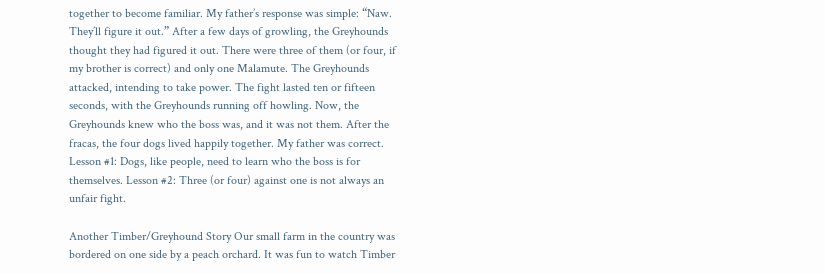together to become familiar. My father’s response was simple: “Naw. They’ll figure it out.” After a few days of growling, the Greyhounds thought they had figured it out. There were three of them (or four, if my brother is correct) and only one Malamute. The Greyhounds attacked, intending to take power. The fight lasted ten or fifteen seconds, with the Greyhounds running off howling. Now, the Greyhounds knew who the boss was, and it was not them. After the fracas, the four dogs lived happily together. My father was correct. Lesson #1: Dogs, like people, need to learn who the boss is for themselves. Lesson #2: Three (or four) against one is not always an unfair fight.

Another Timber/Greyhound Story Our small farm in the country was bordered on one side by a peach orchard. It was fun to watch Timber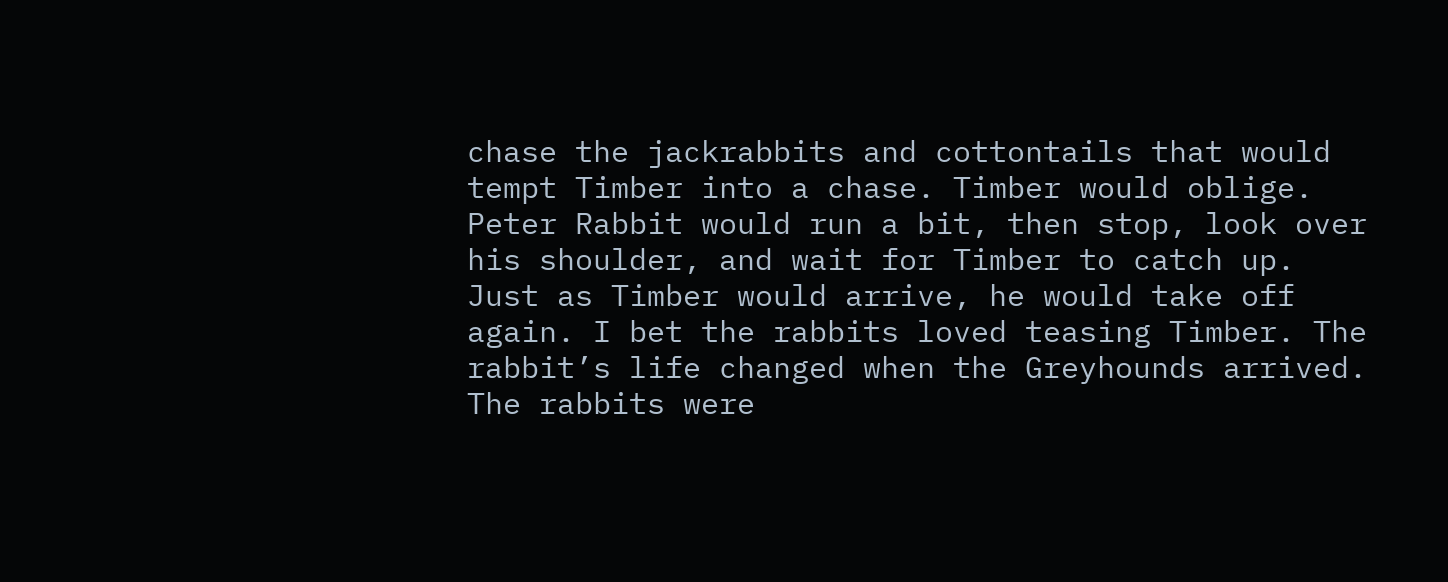chase the jackrabbits and cottontails that would tempt Timber into a chase. Timber would oblige. Peter Rabbit would run a bit, then stop, look over his shoulder, and wait for Timber to catch up. Just as Timber would arrive, he would take off again. I bet the rabbits loved teasing Timber. The rabbit’s life changed when the Greyhounds arrived. The rabbits were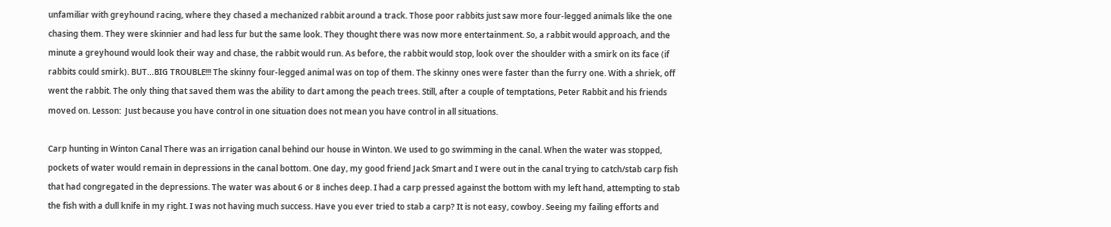unfamiliar with greyhound racing, where they chased a mechanized rabbit around a track. Those poor rabbits just saw more four-legged animals like the one chasing them. They were skinnier and had less fur but the same look. They thought there was now more entertainment. So, a rabbit would approach, and the minute a greyhound would look their way and chase, the rabbit would run. As before, the rabbit would stop, look over the shoulder with a smirk on its face (if rabbits could smirk). BUT…BIG TROUBLE!!! The skinny four-legged animal was on top of them. The skinny ones were faster than the furry one. With a shriek, off went the rabbit. The only thing that saved them was the ability to dart among the peach trees. Still, after a couple of temptations, Peter Rabbit and his friends moved on. Lesson:  Just because you have control in one situation does not mean you have control in all situations.

Carp hunting in Winton Canal There was an irrigation canal behind our house in Winton. We used to go swimming in the canal. When the water was stopped, pockets of water would remain in depressions in the canal bottom. One day, my good friend Jack Smart and I were out in the canal trying to catch/stab carp fish that had congregated in the depressions. The water was about 6 or 8 inches deep. I had a carp pressed against the bottom with my left hand, attempting to stab the fish with a dull knife in my right. I was not having much success. Have you ever tried to stab a carp? It is not easy, cowboy. Seeing my failing efforts and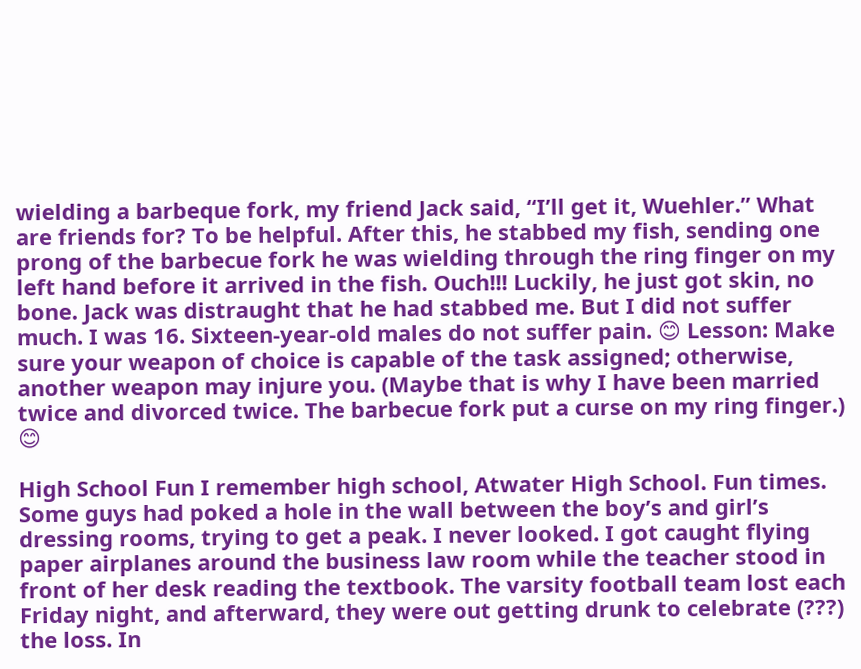wielding a barbeque fork, my friend Jack said, “I’ll get it, Wuehler.” What are friends for? To be helpful. After this, he stabbed my fish, sending one prong of the barbecue fork he was wielding through the ring finger on my left hand before it arrived in the fish. Ouch!!! Luckily, he just got skin, no bone. Jack was distraught that he had stabbed me. But I did not suffer much. I was 16. Sixteen-year-old males do not suffer pain. 😊 Lesson: Make sure your weapon of choice is capable of the task assigned; otherwise, another weapon may injure you. (Maybe that is why I have been married twice and divorced twice. The barbecue fork put a curse on my ring finger.) 😊

High School Fun I remember high school, Atwater High School. Fun times. Some guys had poked a hole in the wall between the boy’s and girl’s dressing rooms, trying to get a peak. I never looked. I got caught flying paper airplanes around the business law room while the teacher stood in front of her desk reading the textbook. The varsity football team lost each Friday night, and afterward, they were out getting drunk to celebrate (???) the loss. In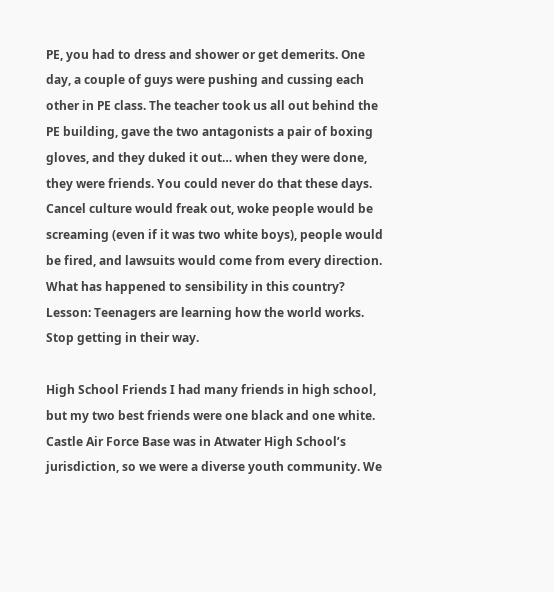PE, you had to dress and shower or get demerits. One day, a couple of guys were pushing and cussing each other in PE class. The teacher took us all out behind the PE building, gave the two antagonists a pair of boxing gloves, and they duked it out… when they were done, they were friends. You could never do that these days. Cancel culture would freak out, woke people would be screaming (even if it was two white boys), people would be fired, and lawsuits would come from every direction. What has happened to sensibility in this country?  Lesson: Teenagers are learning how the world works. Stop getting in their way.

High School Friends I had many friends in high school, but my two best friends were one black and one white. Castle Air Force Base was in Atwater High School’s jurisdiction, so we were a diverse youth community. We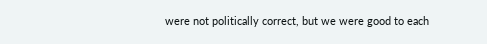were not politically correct, but we were good to each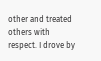other and treated others with respect. I drove by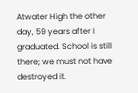Atwater High the other day, 59 years after I graduated. School is still there; we must not have destroyed it.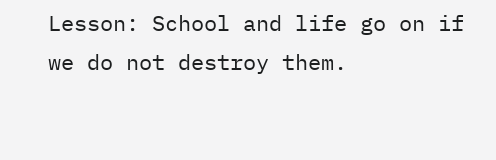Lesson: School and life go on if we do not destroy them.